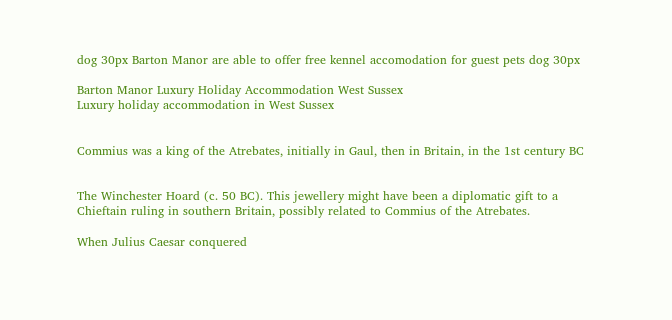dog 30px Barton Manor are able to offer free kennel accomodation for guest pets dog 30px

Barton Manor Luxury Holiday Accommodation West Sussex
Luxury holiday accommodation in West Sussex


Commius was a king of the Atrebates, initially in Gaul, then in Britain, in the 1st century BC


The Winchester Hoard (c. 50 BC). This jewellery might have been a diplomatic gift to a Chieftain ruling in southern Britain, possibly related to Commius of the Atrebates.

When Julius Caesar conquered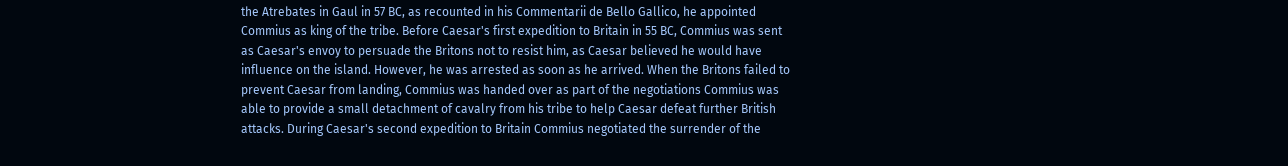the Atrebates in Gaul in 57 BC, as recounted in his Commentarii de Bello Gallico, he appointed Commius as king of the tribe. Before Caesar's first expedition to Britain in 55 BC, Commius was sent as Caesar's envoy to persuade the Britons not to resist him, as Caesar believed he would have influence on the island. However, he was arrested as soon as he arrived. When the Britons failed to prevent Caesar from landing, Commius was handed over as part of the negotiations Commius was able to provide a small detachment of cavalry from his tribe to help Caesar defeat further British attacks. During Caesar's second expedition to Britain Commius negotiated the surrender of the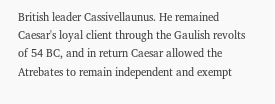British leader Cassivellaunus. He remained Caesar's loyal client through the Gaulish revolts of 54 BC, and in return Caesar allowed the Atrebates to remain independent and exempt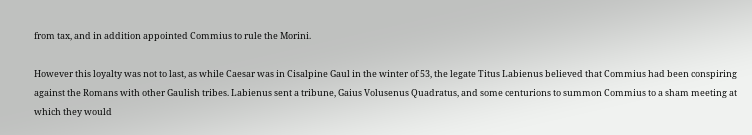from tax, and in addition appointed Commius to rule the Morini.

However this loyalty was not to last, as while Caesar was in Cisalpine Gaul in the winter of 53, the legate Titus Labienus believed that Commius had been conspiring against the Romans with other Gaulish tribes. Labienus sent a tribune, Gaius Volusenus Quadratus, and some centurions to summon Commius to a sham meeting at which they would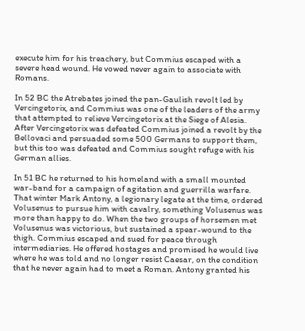execute him for his treachery, but Commius escaped with a severe head wound. He vowed never again to associate with Romans.

In 52 BC the Atrebates joined the pan-Gaulish revolt led by Vercingetorix, and Commius was one of the leaders of the army that attempted to relieve Vercingetorix at the Siege of Alesia. After Vercingetorix was defeated Commius joined a revolt by the Bellovaci and persuaded some 500 Germans to support them, but this too was defeated and Commius sought refuge with his German allies.

In 51 BC he returned to his homeland with a small mounted war-band for a campaign of agitation and guerrilla warfare. That winter Mark Antony, a legionary legate at the time, ordered Volusenus to pursue him with cavalry, something Volusenus was more than happy to do. When the two groups of horsemen met Volusenus was victorious, but sustained a spear-wound to the thigh. Commius escaped and sued for peace through intermediaries. He offered hostages and promised he would live where he was told and no longer resist Caesar, on the condition that he never again had to meet a Roman. Antony granted his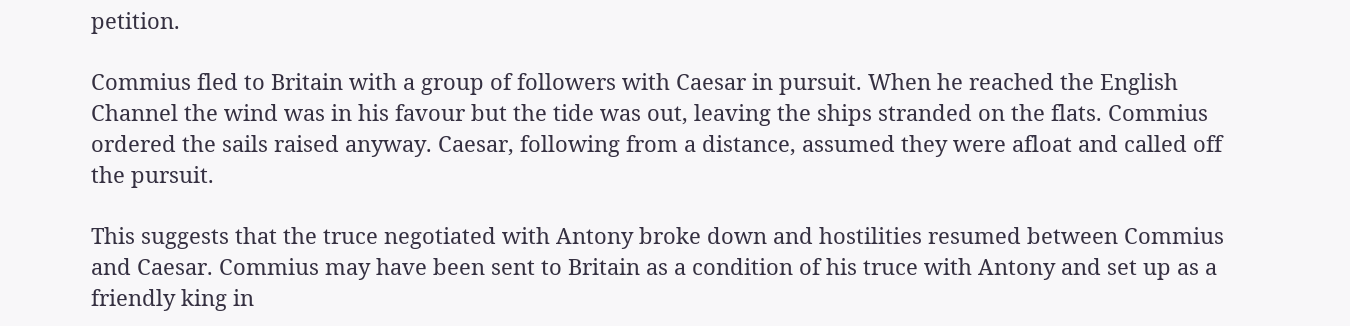petition.

Commius fled to Britain with a group of followers with Caesar in pursuit. When he reached the English Channel the wind was in his favour but the tide was out, leaving the ships stranded on the flats. Commius ordered the sails raised anyway. Caesar, following from a distance, assumed they were afloat and called off the pursuit.

This suggests that the truce negotiated with Antony broke down and hostilities resumed between Commius and Caesar. Commius may have been sent to Britain as a condition of his truce with Antony and set up as a friendly king in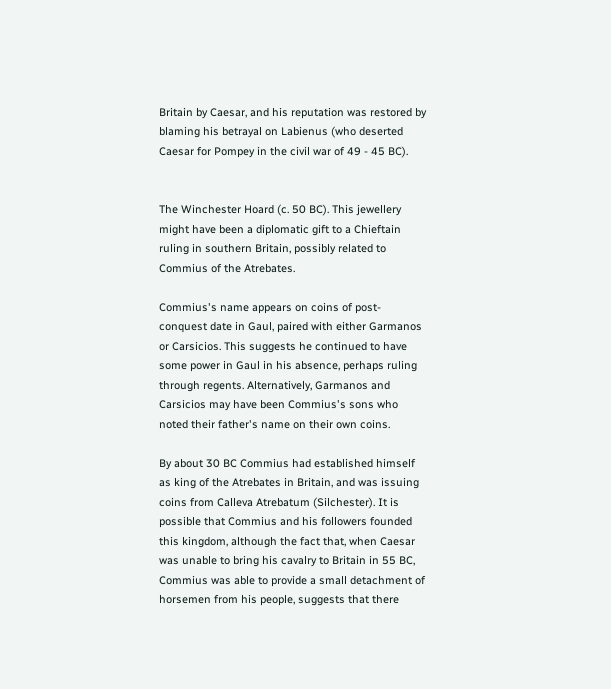Britain by Caesar, and his reputation was restored by blaming his betrayal on Labienus (who deserted Caesar for Pompey in the civil war of 49 - 45 BC).


The Winchester Hoard (c. 50 BC). This jewellery might have been a diplomatic gift to a Chieftain ruling in southern Britain, possibly related to Commius of the Atrebates.

Commius's name appears on coins of post-conquest date in Gaul, paired with either Garmanos or Carsicios. This suggests he continued to have some power in Gaul in his absence, perhaps ruling through regents. Alternatively, Garmanos and Carsicios may have been Commius's sons who noted their father's name on their own coins.

By about 30 BC Commius had established himself as king of the Atrebates in Britain, and was issuing coins from Calleva Atrebatum (Silchester). It is possible that Commius and his followers founded this kingdom, although the fact that, when Caesar was unable to bring his cavalry to Britain in 55 BC, Commius was able to provide a small detachment of horsemen from his people, suggests that there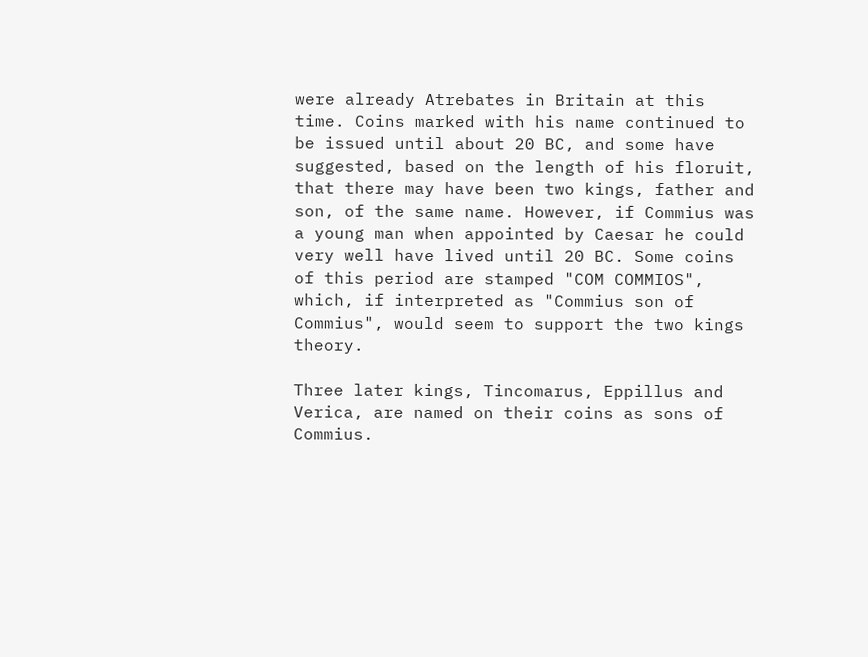were already Atrebates in Britain at this time. Coins marked with his name continued to be issued until about 20 BC, and some have suggested, based on the length of his floruit, that there may have been two kings, father and son, of the same name. However, if Commius was a young man when appointed by Caesar he could very well have lived until 20 BC. Some coins of this period are stamped "COM COMMIOS", which, if interpreted as "Commius son of Commius", would seem to support the two kings theory.

Three later kings, Tincomarus, Eppillus and Verica, are named on their coins as sons of Commius.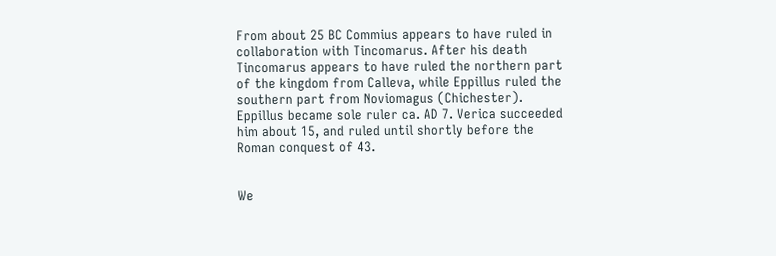From about 25 BC Commius appears to have ruled in collaboration with Tincomarus. After his death Tincomarus appears to have ruled the northern part of the kingdom from Calleva, while Eppillus ruled the southern part from Noviomagus (Chichester). Eppillus became sole ruler ca. AD 7. Verica succeeded him about 15, and ruled until shortly before the Roman conquest of 43.


We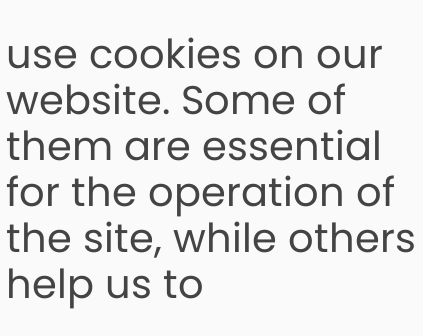use cookies on our website. Some of them are essential for the operation of the site, while others help us to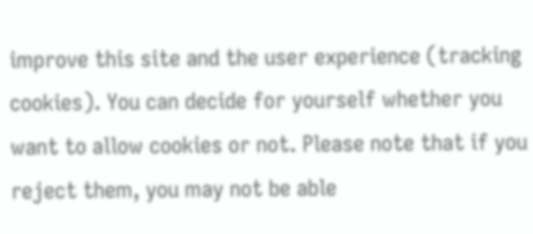improve this site and the user experience (tracking cookies). You can decide for yourself whether you want to allow cookies or not. Please note that if you reject them, you may not be able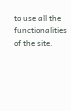to use all the functionalities of the site.